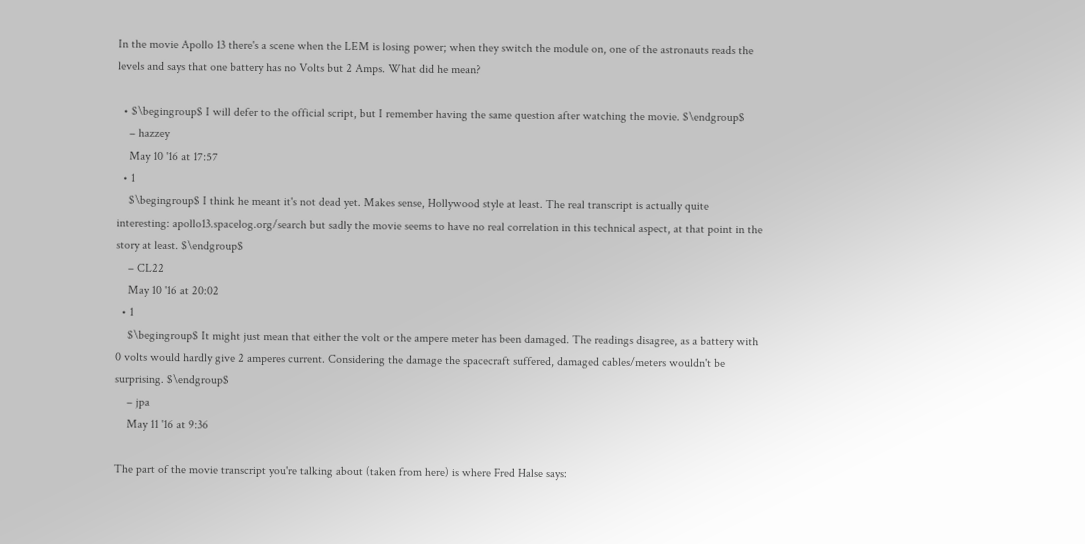In the movie Apollo 13 there's a scene when the LEM is losing power; when they switch the module on, one of the astronauts reads the levels and says that one battery has no Volts but 2 Amps. What did he mean?

  • $\begingroup$ I will defer to the official script, but I remember having the same question after watching the movie. $\endgroup$
    – hazzey
    May 10 '16 at 17:57
  • 1
    $\begingroup$ I think he meant it's not dead yet. Makes sense, Hollywood style at least. The real transcript is actually quite interesting: apollo13.spacelog.org/search but sadly the movie seems to have no real correlation in this technical aspect, at that point in the story at least. $\endgroup$
    – CL22
    May 10 '16 at 20:02
  • 1
    $\begingroup$ It might just mean that either the volt or the ampere meter has been damaged. The readings disagree, as a battery with 0 volts would hardly give 2 amperes current. Considering the damage the spacecraft suffered, damaged cables/meters wouldn't be surprising. $\endgroup$
    – jpa
    May 11 '16 at 9:36

The part of the movie transcript you're talking about (taken from here) is where Fred Halse says: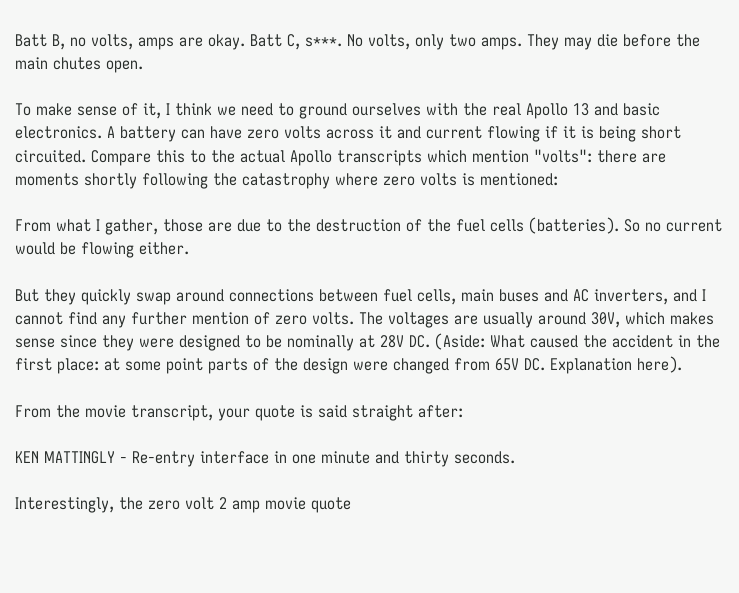Batt B, no volts, amps are okay. Batt C, s***. No volts, only two amps. They may die before the main chutes open.

To make sense of it, I think we need to ground ourselves with the real Apollo 13 and basic electronics. A battery can have zero volts across it and current flowing if it is being short circuited. Compare this to the actual Apollo transcripts which mention "volts": there are moments shortly following the catastrophy where zero volts is mentioned:

From what I gather, those are due to the destruction of the fuel cells (batteries). So no current would be flowing either.

But they quickly swap around connections between fuel cells, main buses and AC inverters, and I cannot find any further mention of zero volts. The voltages are usually around 30V, which makes sense since they were designed to be nominally at 28V DC. (Aside: What caused the accident in the first place: at some point parts of the design were changed from 65V DC. Explanation here).

From the movie transcript, your quote is said straight after:

KEN MATTINGLY - Re-entry interface in one minute and thirty seconds.

Interestingly, the zero volt 2 amp movie quote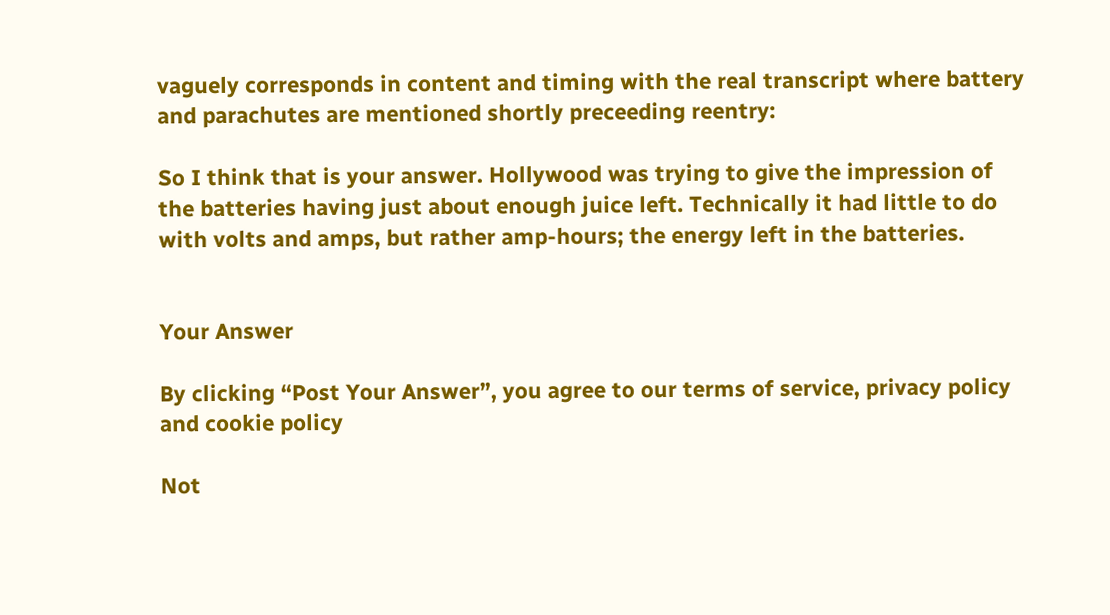vaguely corresponds in content and timing with the real transcript where battery and parachutes are mentioned shortly preceeding reentry:

So I think that is your answer. Hollywood was trying to give the impression of the batteries having just about enough juice left. Technically it had little to do with volts and amps, but rather amp-hours; the energy left in the batteries.


Your Answer

By clicking “Post Your Answer”, you agree to our terms of service, privacy policy and cookie policy

Not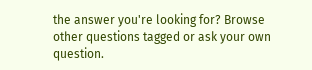the answer you're looking for? Browse other questions tagged or ask your own question.